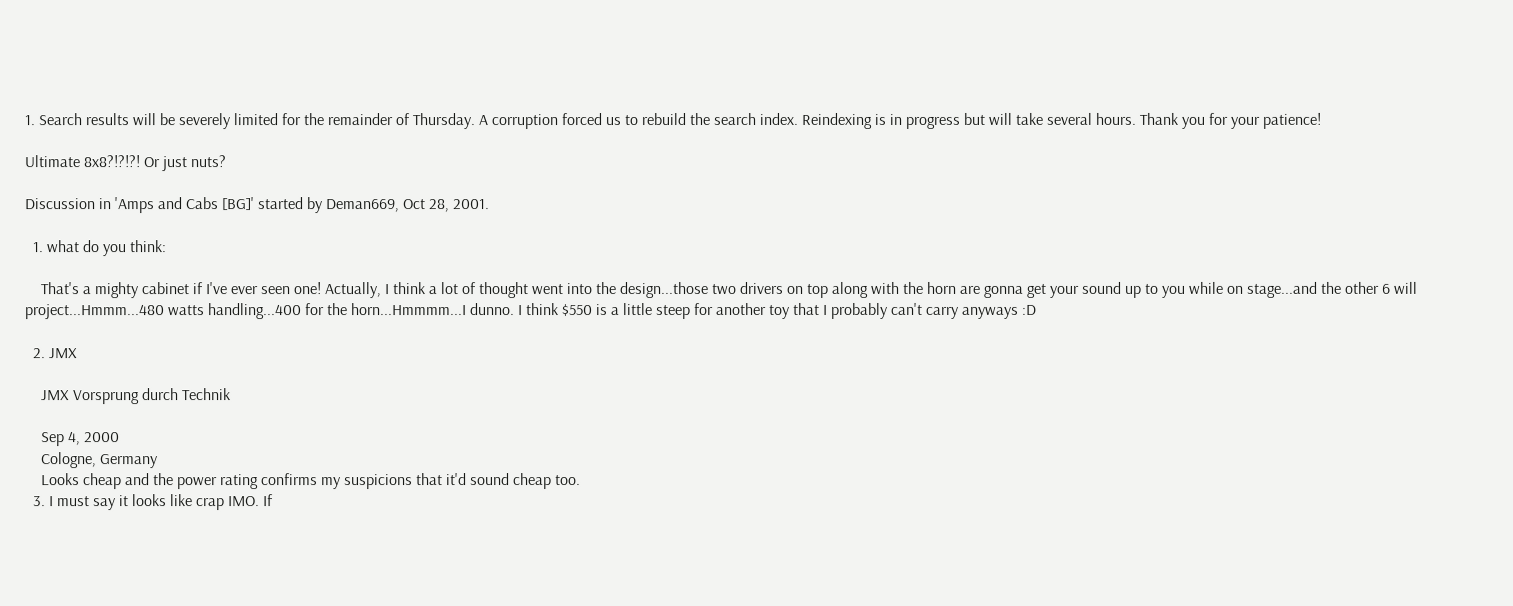1. Search results will be severely limited for the remainder of Thursday. A corruption forced us to rebuild the search index. Reindexing is in progress but will take several hours. Thank you for your patience!

Ultimate 8x8?!?!?! Or just nuts?

Discussion in 'Amps and Cabs [BG]' started by Deman669, Oct 28, 2001.

  1. what do you think:

    That's a mighty cabinet if I've ever seen one! Actually, I think a lot of thought went into the design...those two drivers on top along with the horn are gonna get your sound up to you while on stage...and the other 6 will project...Hmmm...480 watts handling...400 for the horn...Hmmmm...I dunno. I think $550 is a little steep for another toy that I probably can't carry anyways :D

  2. JMX

    JMX Vorsprung durch Technik

    Sep 4, 2000
    Cologne, Germany
    Looks cheap and the power rating confirms my suspicions that it'd sound cheap too.
  3. I must say it looks like crap IMO. If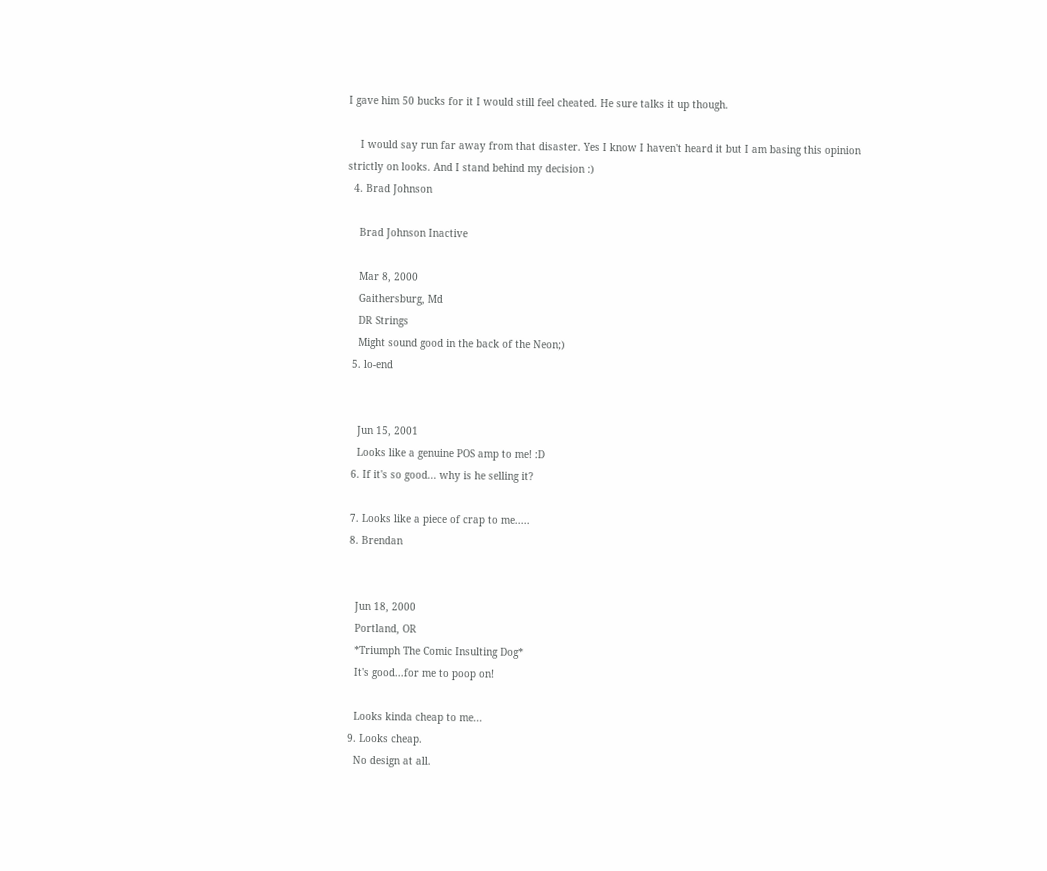I gave him 50 bucks for it I would still feel cheated. He sure talks it up though.

    I would say run far away from that disaster. Yes I know I haven't heard it but I am basing this opinion strictly on looks. And I stand behind my decision :)
  4. Brad Johnson

    Brad Johnson Inactive

    Mar 8, 2000
    Gaithersburg, Md
    DR Strings
    Might sound good in the back of the Neon;)
  5. lo-end


    Jun 15, 2001
    Looks like a genuine POS amp to me! :D
  6. If it's so good... why is he selling it?

  7. Looks like a piece of crap to me.....
  8. Brendan


    Jun 18, 2000
    Portland, OR
    *Triumph The Comic Insulting Dog*
    It's good...for me to poop on!

    Looks kinda cheap to me...
  9. Looks cheap.
    No design at all.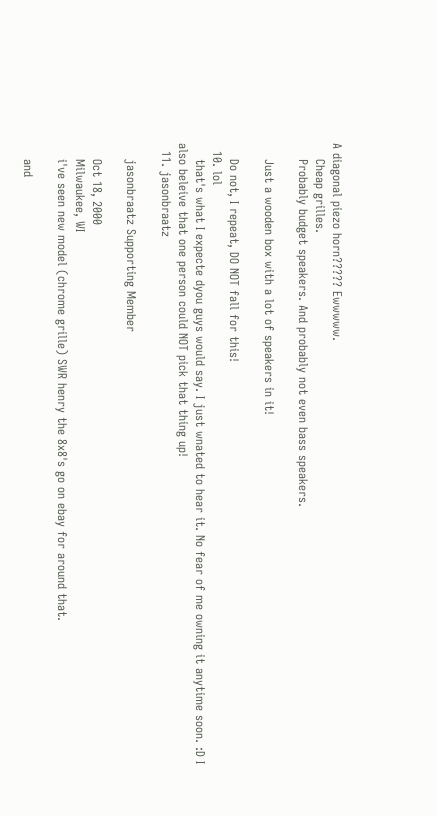A diagonal piezo horn????? Ewwwww.
    Cheap grilles.
    Probably budget speakers. And probably not even bass speakers.

    Just a wooden box with a lot of speakers in it!

    Do not, I repeat, DO NOT fall for this!
  10. lol
    that's what I expecte dyou guys would say. I just wnated to hear it. No fear of me owning it anytime soon. :D I also beleive that one person could NOT pick that thing up!
  11. jasonbraatz

    jasonbraatz Supporting Member

    Oct 18, 2000
    Milwaukee, WI
    i've seen new model (chrome grille) SWR henry the 8x8's go on ebay for around that.

    and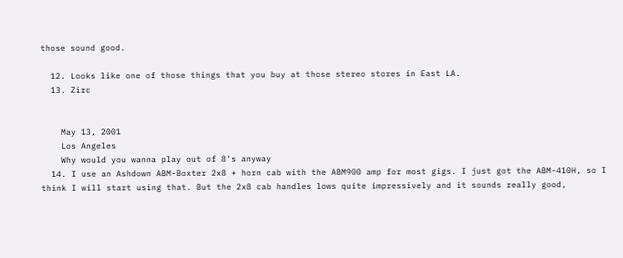those sound good.

  12. Looks like one of those things that you buy at those stereo stores in East LA.
  13. Zirc


    May 13, 2001
    Los Angeles
    Why would you wanna play out of 8's anyway
  14. I use an Ashdown ABM-Boxter 2x8 + horn cab with the ABM900 amp for most gigs. I just got the ABM-410H, so I think I will start using that. But the 2x8 cab handles lows quite impressively and it sounds really good,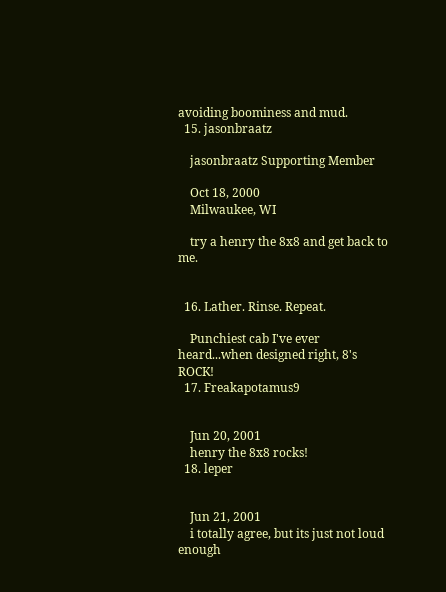avoiding boominess and mud.
  15. jasonbraatz

    jasonbraatz Supporting Member

    Oct 18, 2000
    Milwaukee, WI

    try a henry the 8x8 and get back to me.


  16. Lather. Rinse. Repeat.

    Punchiest cab I've ever heard...when designed right, 8's ROCK!
  17. Freakapotamus9


    Jun 20, 2001
    henry the 8x8 rocks!
  18. leper


    Jun 21, 2001
    i totally agree, but its just not loud enough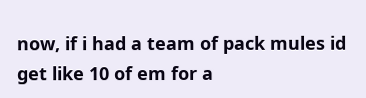now, if i had a team of pack mules id get like 10 of em for a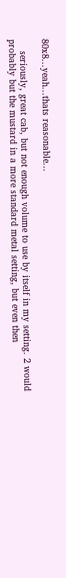80x8...yeah...thats reasonable...

    seriously, great cab, but not enough volume to use by itself in my setting. 2 would probably but the mustard in a more standard metal setting, but even then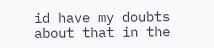id have my doubts about that in the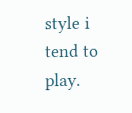style i tend to play.